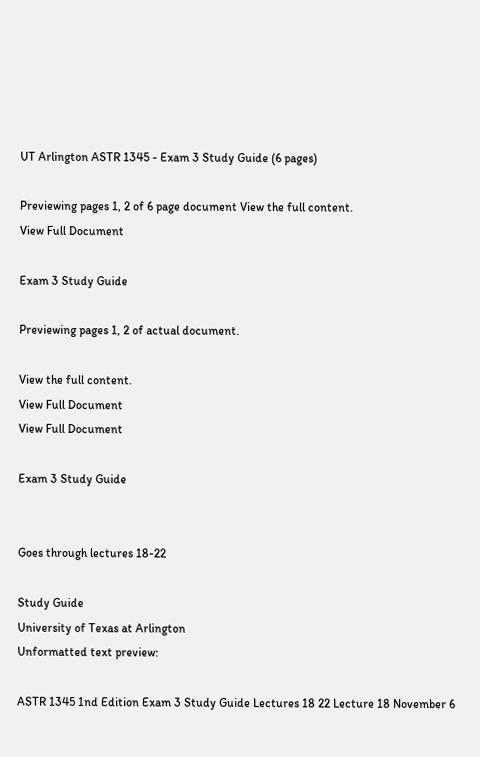UT Arlington ASTR 1345 - Exam 3 Study Guide (6 pages)

Previewing pages 1, 2 of 6 page document View the full content.
View Full Document

Exam 3 Study Guide

Previewing pages 1, 2 of actual document.

View the full content.
View Full Document
View Full Document

Exam 3 Study Guide


Goes through lectures 18-22

Study Guide
University of Texas at Arlington
Unformatted text preview:

ASTR 1345 1nd Edition Exam 3 Study Guide Lectures 18 22 Lecture 18 November 6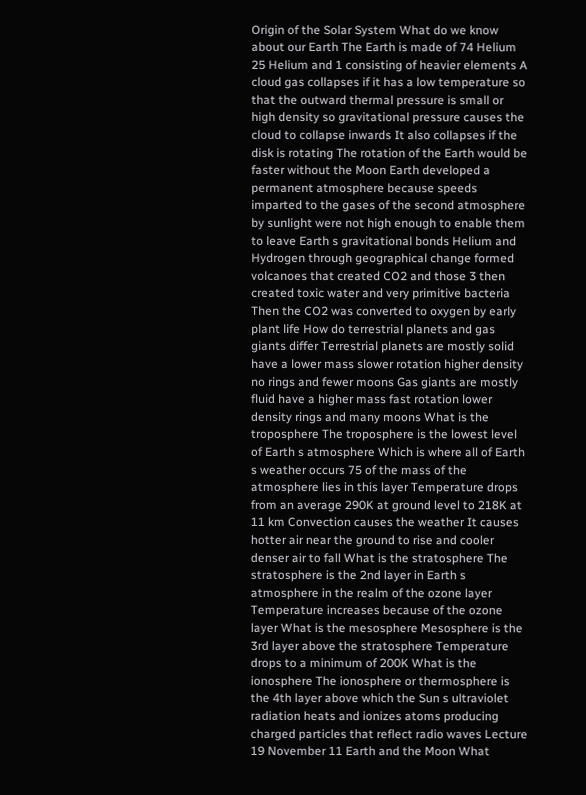Origin of the Solar System What do we know about our Earth The Earth is made of 74 Helium 25 Helium and 1 consisting of heavier elements A cloud gas collapses if it has a low temperature so that the outward thermal pressure is small or high density so gravitational pressure causes the cloud to collapse inwards It also collapses if the disk is rotating The rotation of the Earth would be faster without the Moon Earth developed a permanent atmosphere because speeds imparted to the gases of the second atmosphere by sunlight were not high enough to enable them to leave Earth s gravitational bonds Helium and Hydrogen through geographical change formed volcanoes that created CO2 and those 3 then created toxic water and very primitive bacteria Then the CO2 was converted to oxygen by early plant life How do terrestrial planets and gas giants differ Terrestrial planets are mostly solid have a lower mass slower rotation higher density no rings and fewer moons Gas giants are mostly fluid have a higher mass fast rotation lower density rings and many moons What is the troposphere The troposphere is the lowest level of Earth s atmosphere Which is where all of Earth s weather occurs 75 of the mass of the atmosphere lies in this layer Temperature drops from an average 290K at ground level to 218K at 11 km Convection causes the weather It causes hotter air near the ground to rise and cooler denser air to fall What is the stratosphere The stratosphere is the 2nd layer in Earth s atmosphere in the realm of the ozone layer Temperature increases because of the ozone layer What is the mesosphere Mesosphere is the 3rd layer above the stratosphere Temperature drops to a minimum of 200K What is the ionosphere The ionosphere or thermosphere is the 4th layer above which the Sun s ultraviolet radiation heats and ionizes atoms producing charged particles that reflect radio waves Lecture 19 November 11 Earth and the Moon What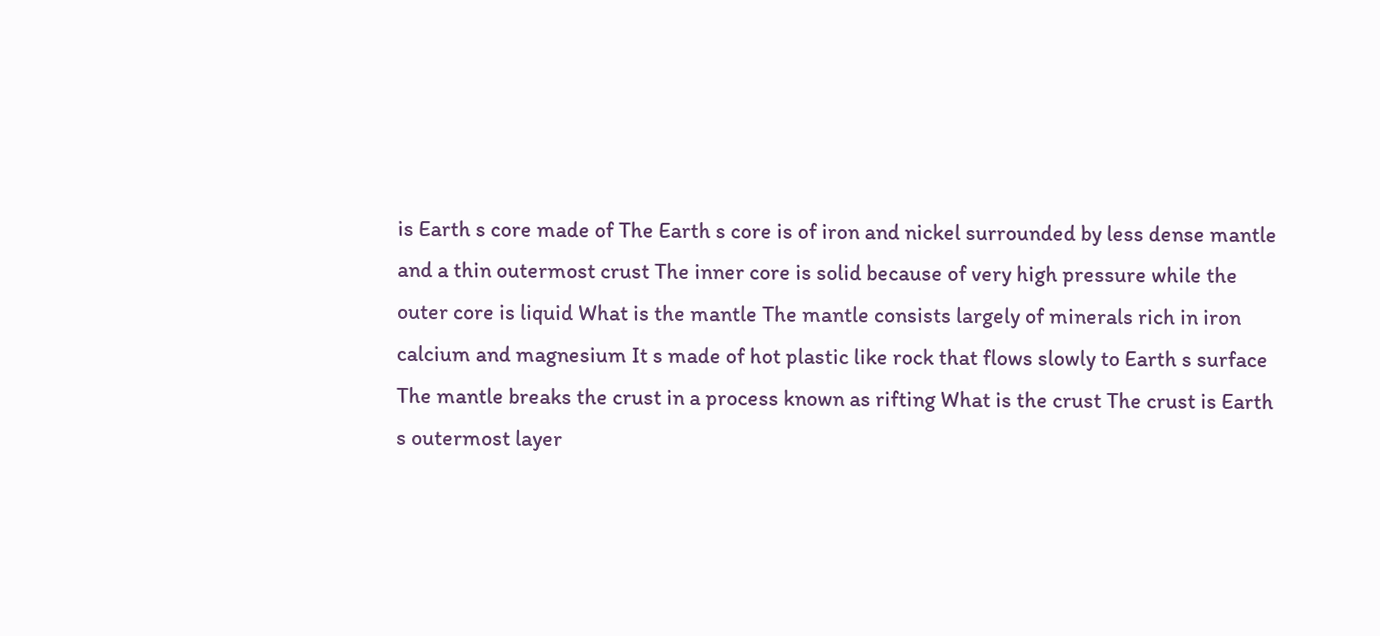is Earth s core made of The Earth s core is of iron and nickel surrounded by less dense mantle and a thin outermost crust The inner core is solid because of very high pressure while the outer core is liquid What is the mantle The mantle consists largely of minerals rich in iron calcium and magnesium It s made of hot plastic like rock that flows slowly to Earth s surface The mantle breaks the crust in a process known as rifting What is the crust The crust is Earth s outermost layer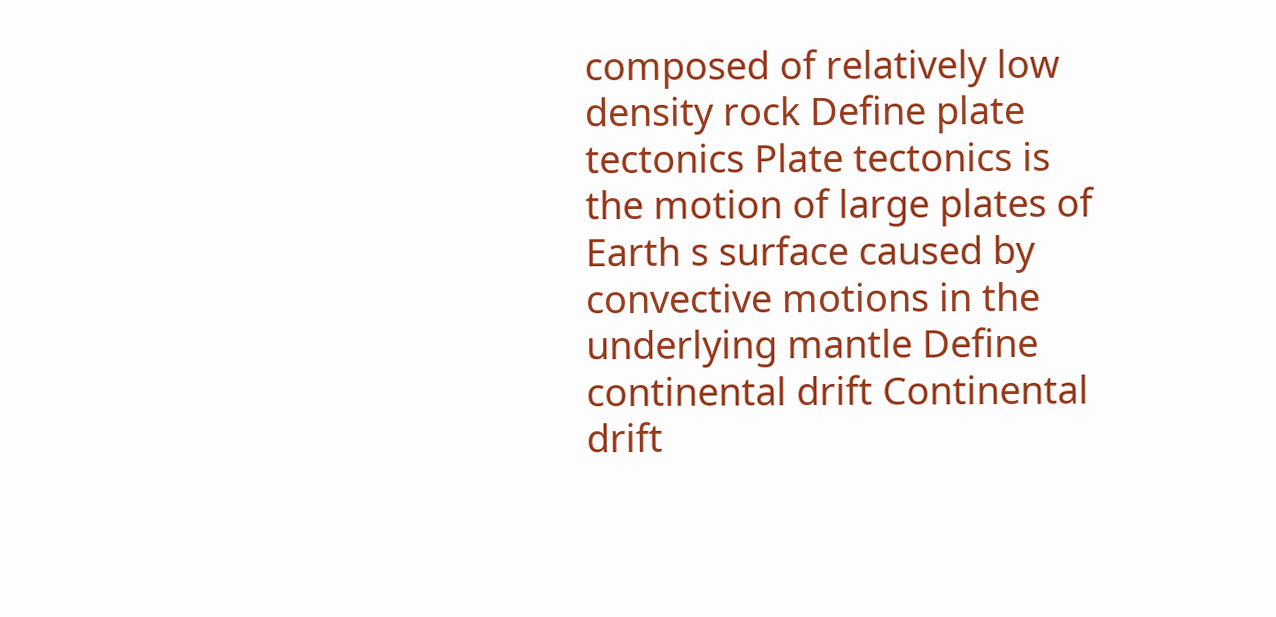composed of relatively low density rock Define plate tectonics Plate tectonics is the motion of large plates of Earth s surface caused by convective motions in the underlying mantle Define continental drift Continental drift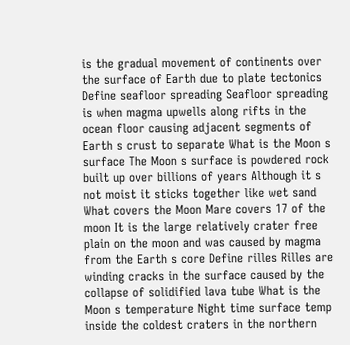is the gradual movement of continents over the surface of Earth due to plate tectonics Define seafloor spreading Seafloor spreading is when magma upwells along rifts in the ocean floor causing adjacent segments of Earth s crust to separate What is the Moon s surface The Moon s surface is powdered rock built up over billions of years Although it s not moist it sticks together like wet sand What covers the Moon Mare covers 17 of the moon It is the large relatively crater free plain on the moon and was caused by magma from the Earth s core Define rilles Rilles are winding cracks in the surface caused by the collapse of solidified lava tube What is the Moon s temperature Night time surface temp inside the coldest craters in the northern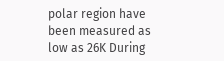polar region have been measured as low as 26K During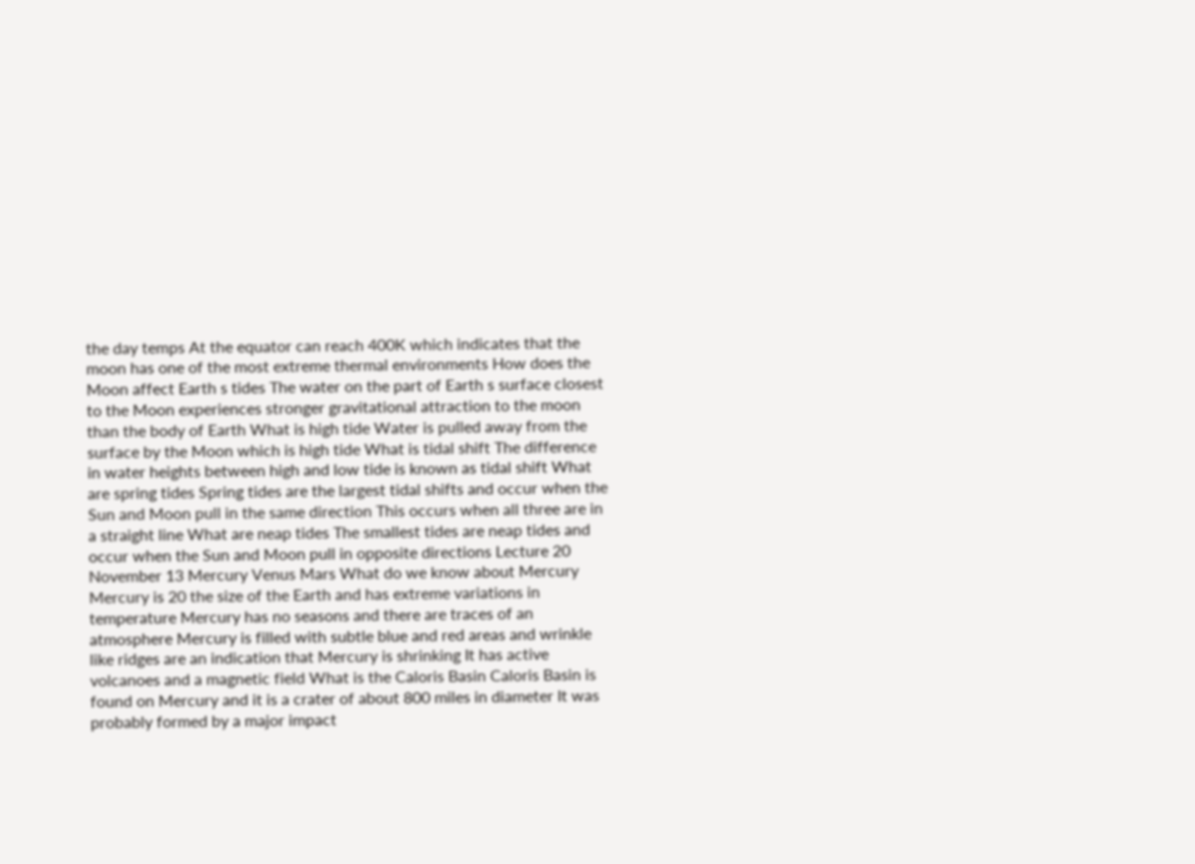the day temps At the equator can reach 400K which indicates that the moon has one of the most extreme thermal environments How does the Moon affect Earth s tides The water on the part of Earth s surface closest to the Moon experiences stronger gravitational attraction to the moon than the body of Earth What is high tide Water is pulled away from the surface by the Moon which is high tide What is tidal shift The difference in water heights between high and low tide is known as tidal shift What are spring tides Spring tides are the largest tidal shifts and occur when the Sun and Moon pull in the same direction This occurs when all three are in a straight line What are neap tides The smallest tides are neap tides and occur when the Sun and Moon pull in opposite directions Lecture 20 November 13 Mercury Venus Mars What do we know about Mercury Mercury is 20 the size of the Earth and has extreme variations in temperature Mercury has no seasons and there are traces of an atmosphere Mercury is filled with subtle blue and red areas and wrinkle like ridges are an indication that Mercury is shrinking It has active volcanoes and a magnetic field What is the Caloris Basin Caloris Basin is found on Mercury and it is a crater of about 800 miles in diameter It was probably formed by a major impact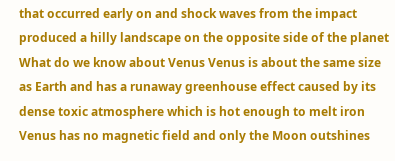that occurred early on and shock waves from the impact produced a hilly landscape on the opposite side of the planet What do we know about Venus Venus is about the same size as Earth and has a runaway greenhouse effect caused by its dense toxic atmosphere which is hot enough to melt iron Venus has no magnetic field and only the Moon outshines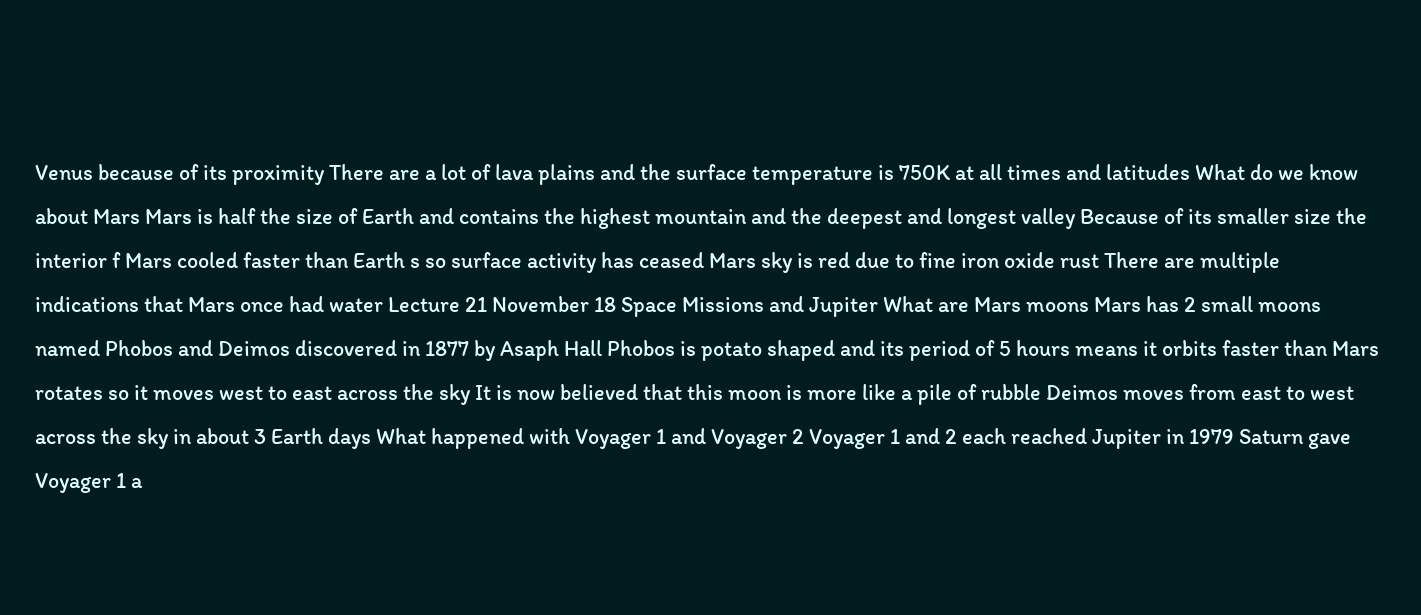Venus because of its proximity There are a lot of lava plains and the surface temperature is 750K at all times and latitudes What do we know about Mars Mars is half the size of Earth and contains the highest mountain and the deepest and longest valley Because of its smaller size the interior f Mars cooled faster than Earth s so surface activity has ceased Mars sky is red due to fine iron oxide rust There are multiple indications that Mars once had water Lecture 21 November 18 Space Missions and Jupiter What are Mars moons Mars has 2 small moons named Phobos and Deimos discovered in 1877 by Asaph Hall Phobos is potato shaped and its period of 5 hours means it orbits faster than Mars rotates so it moves west to east across the sky It is now believed that this moon is more like a pile of rubble Deimos moves from east to west across the sky in about 3 Earth days What happened with Voyager 1 and Voyager 2 Voyager 1 and 2 each reached Jupiter in 1979 Saturn gave Voyager 1 a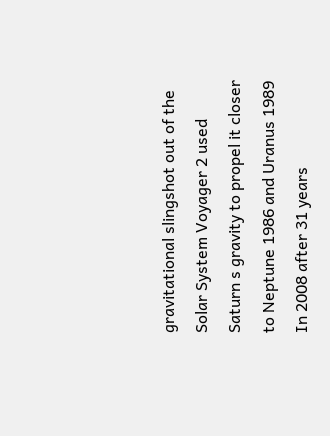gravitational slingshot out of the Solar System Voyager 2 used Saturn s gravity to propel it closer to Neptune 1986 and Uranus 1989 In 2008 after 31 years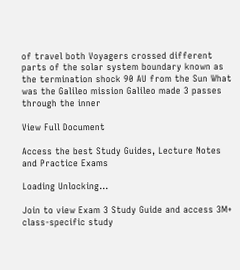of travel both Voyagers crossed different parts of the solar system boundary known as the termination shock 90 AU from the Sun What was the Galileo mission Galileo made 3 passes through the inner

View Full Document

Access the best Study Guides, Lecture Notes and Practice Exams

Loading Unlocking...

Join to view Exam 3 Study Guide and access 3M+ class-specific study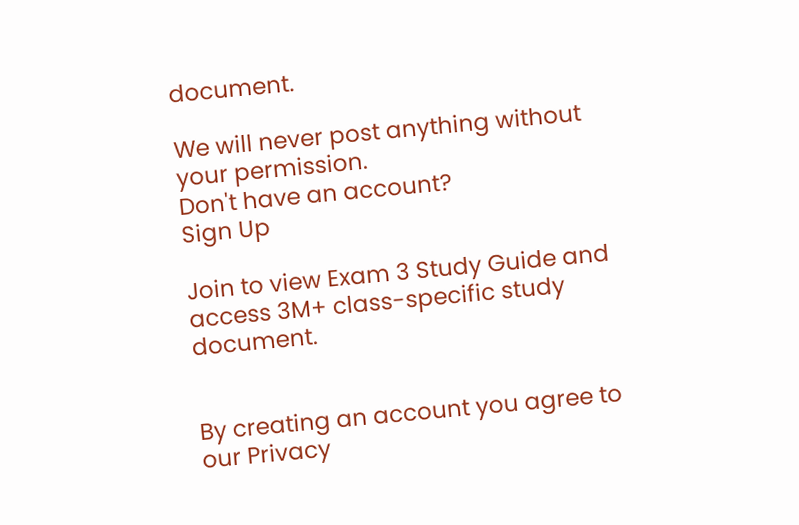document.

We will never post anything without your permission.
Don't have an account?
Sign Up

Join to view Exam 3 Study Guide and access 3M+ class-specific study document.


By creating an account you agree to our Privacy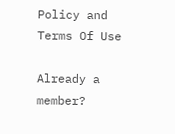Policy and Terms Of Use

Already a member?